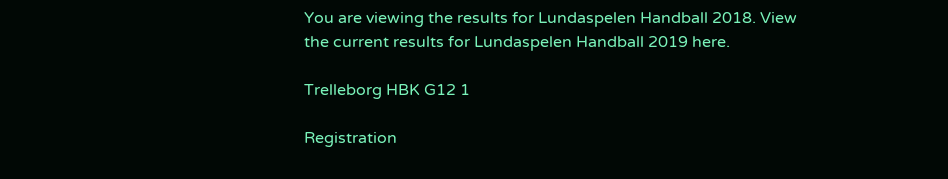You are viewing the results for Lundaspelen Handball 2018. View the current results for Lundaspelen Handball 2019 here.

Trelleborg HBK G12 1

Registration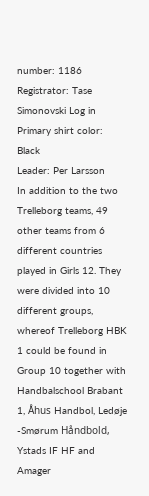number: 1186
Registrator: Tase Simonovski Log in
Primary shirt color: Black
Leader: Per Larsson
In addition to the two Trelleborg teams, 49 other teams from 6 different countries played in Girls 12. They were divided into 10 different groups, whereof Trelleborg HBK 1 could be found in Group 10 together with Handbalschool Brabant 1, Åhus Handbol, Ledøje -Smørum Håndbold, Ystads IF HF and Amager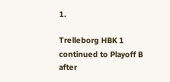1.

Trelleborg HBK 1 continued to Playoff B after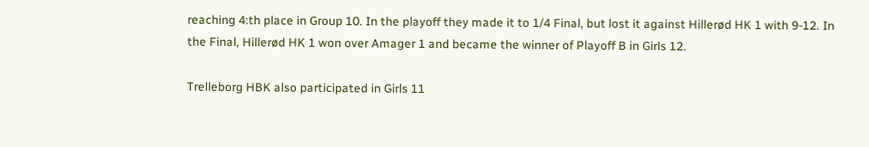reaching 4:th place in Group 10. In the playoff they made it to 1/4 Final, but lost it against Hillerød HK 1 with 9-12. In the Final, Hillerød HK 1 won over Amager 1 and became the winner of Playoff B in Girls 12.

Trelleborg HBK also participated in Girls 11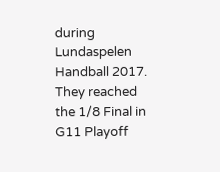during Lundaspelen Handball 2017. They reached the 1/8 Final in G11 Playoff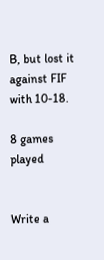B, but lost it against FIF with 10-18.

8 games played


Write a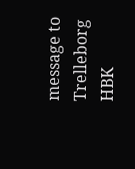message to Trelleborg HBK